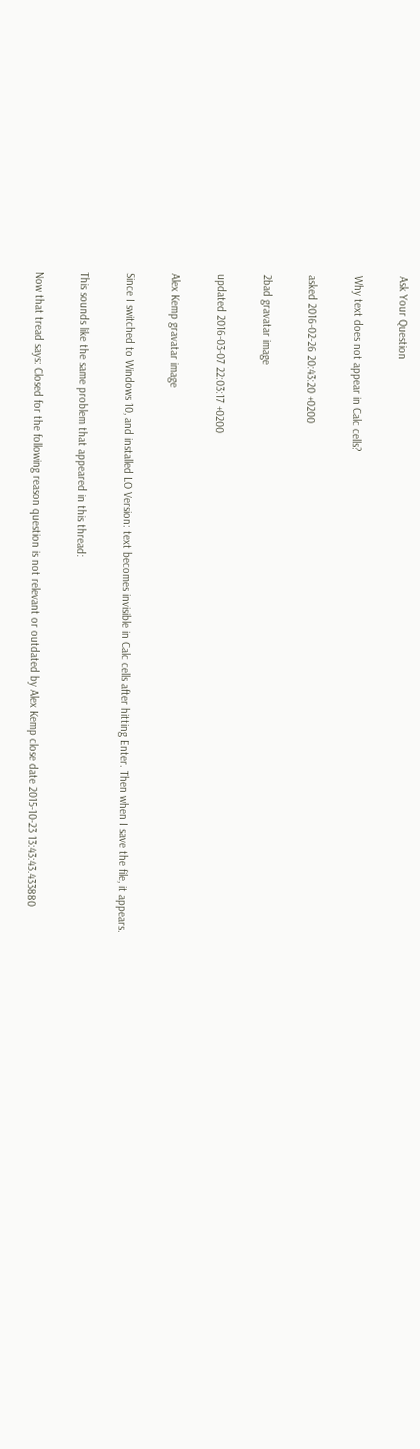Ask Your Question

Why text does not appear in Calc cells?

asked 2016-02-26 20:43:20 +0200

2bad gravatar image

updated 2016-03-07 22:03:17 +0200

Alex Kemp gravatar image

Since I switched to Windows 10, and installed LO Version: text becomes invisible in Calc cells after hitting Enter. Then when I save the file, it appears.

This sounds like the same problem that appeared in this thread:

Now that tread says: Closed for the following reason question is not relevant or outdated by Alex Kemp close date 2015-10-23 13:43:43.433880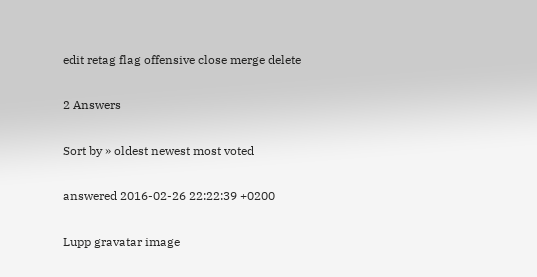edit retag flag offensive close merge delete

2 Answers

Sort by » oldest newest most voted

answered 2016-02-26 22:22:39 +0200

Lupp gravatar image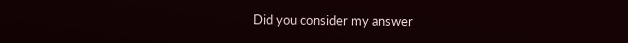Did you consider my answer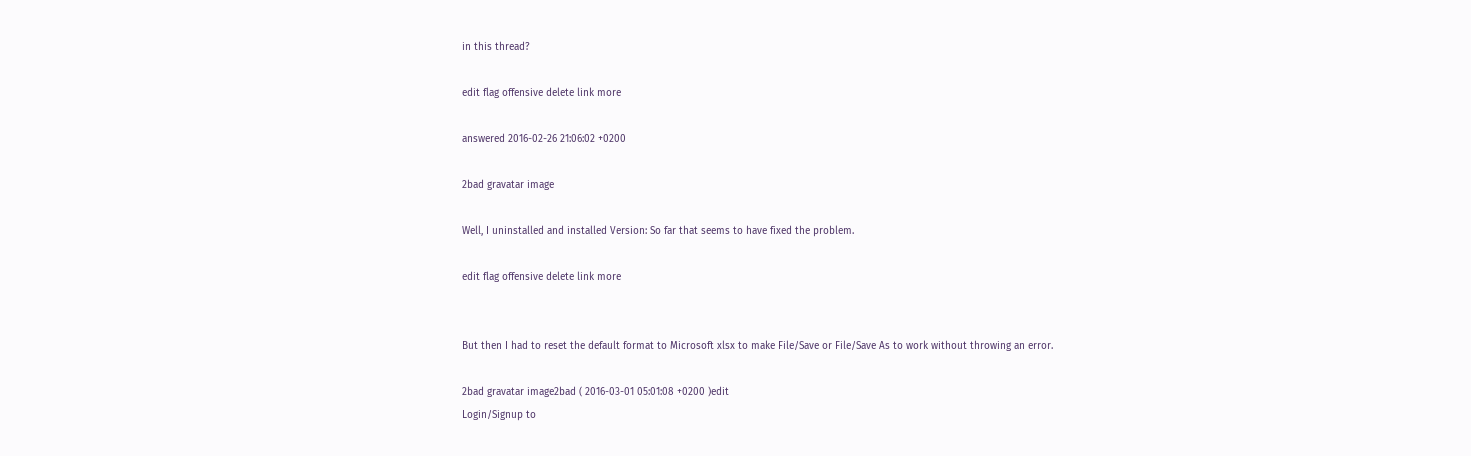in this thread?

edit flag offensive delete link more

answered 2016-02-26 21:06:02 +0200

2bad gravatar image

Well, I uninstalled and installed Version: So far that seems to have fixed the problem.

edit flag offensive delete link more


But then I had to reset the default format to Microsoft xlsx to make File/Save or File/Save As to work without throwing an error.

2bad gravatar image2bad ( 2016-03-01 05:01:08 +0200 )edit
Login/Signup to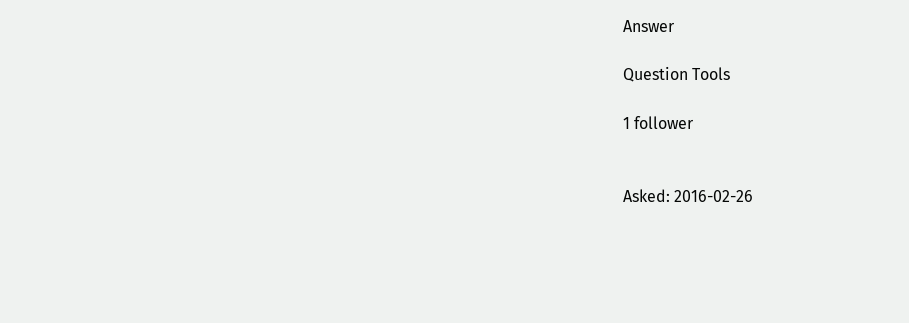Answer

Question Tools

1 follower


Asked: 2016-02-26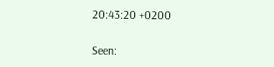20:43:20 +0200

Seen: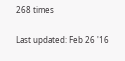268 times

Last updated: Feb 26 '16